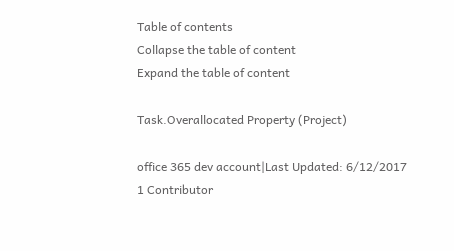Table of contents
Collapse the table of content
Expand the table of content

Task.Overallocated Property (Project)

office 365 dev account|Last Updated: 6/12/2017
1 Contributor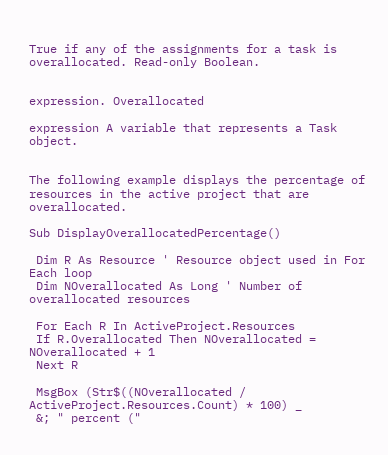True if any of the assignments for a task is overallocated. Read-only Boolean.


expression. Overallocated

expression A variable that represents a Task object.


The following example displays the percentage of resources in the active project that are overallocated.

Sub DisplayOverallocatedPercentage()

 Dim R As Resource ' Resource object used in For Each loop
 Dim NOverallocated As Long ' Number of overallocated resources

 For Each R In ActiveProject.Resources
 If R.Overallocated Then NOverallocated = NOverallocated + 1
 Next R

 MsgBox (Str$((NOverallocated / ActiveProject.Resources.Count) * 100) _
 &; " percent ("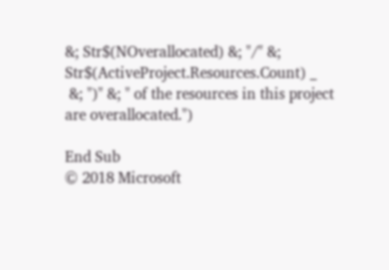&; Str$(NOverallocated) &; "/" &; Str$(ActiveProject.Resources.Count) _
 &; ")" &; " of the resources in this project are overallocated.")

End Sub
© 2018 Microsoft